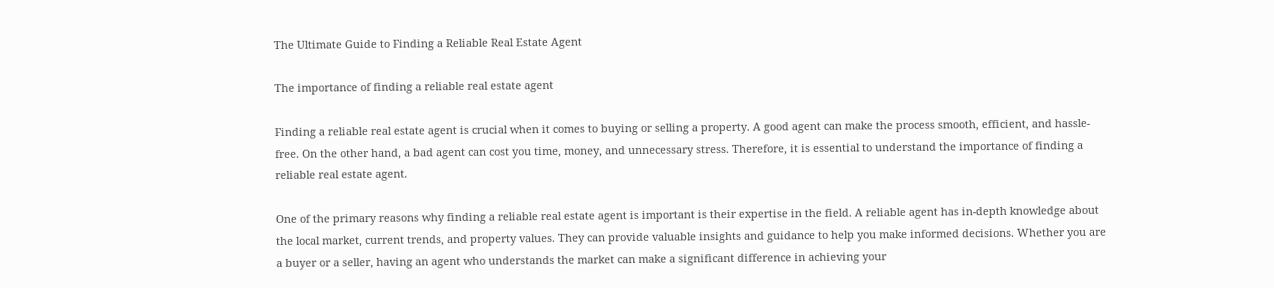The Ultimate Guide to Finding a Reliable Real Estate Agent

The importance of finding a reliable real estate agent

Finding a reliable real estate agent is crucial when it comes to buying or selling a property. A good agent can make the process smooth, efficient, and hassle-free. On the other hand, a bad agent can cost you time, money, and unnecessary stress. Therefore, it is essential to understand the importance of finding a reliable real estate agent.

One of the primary reasons why finding a reliable real estate agent is important is their expertise in the field. A reliable agent has in-depth knowledge about the local market, current trends, and property values. They can provide valuable insights and guidance to help you make informed decisions. Whether you are a buyer or a seller, having an agent who understands the market can make a significant difference in achieving your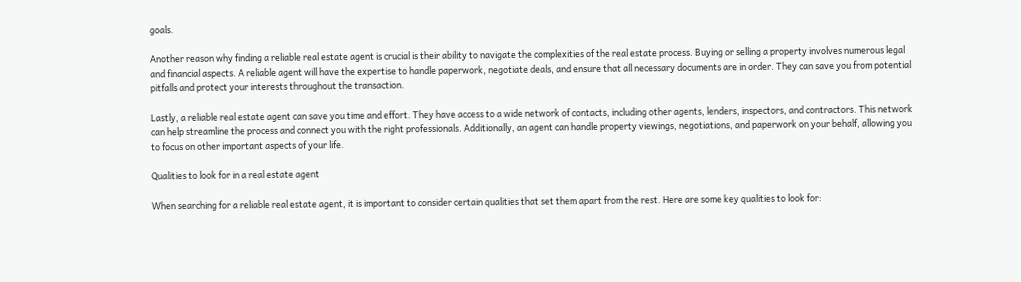goals.

Another reason why finding a reliable real estate agent is crucial is their ability to navigate the complexities of the real estate process. Buying or selling a property involves numerous legal and financial aspects. A reliable agent will have the expertise to handle paperwork, negotiate deals, and ensure that all necessary documents are in order. They can save you from potential pitfalls and protect your interests throughout the transaction.

Lastly, a reliable real estate agent can save you time and effort. They have access to a wide network of contacts, including other agents, lenders, inspectors, and contractors. This network can help streamline the process and connect you with the right professionals. Additionally, an agent can handle property viewings, negotiations, and paperwork on your behalf, allowing you to focus on other important aspects of your life.

Qualities to look for in a real estate agent

When searching for a reliable real estate agent, it is important to consider certain qualities that set them apart from the rest. Here are some key qualities to look for: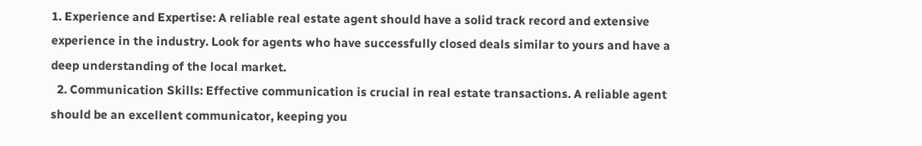1. Experience and Expertise: A reliable real estate agent should have a solid track record and extensive experience in the industry. Look for agents who have successfully closed deals similar to yours and have a deep understanding of the local market.
  2. Communication Skills: Effective communication is crucial in real estate transactions. A reliable agent should be an excellent communicator, keeping you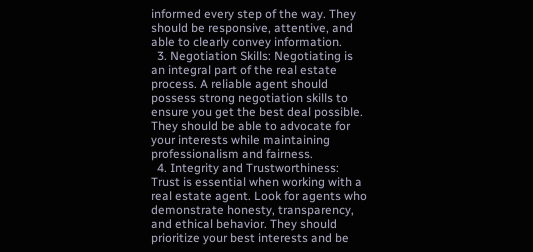informed every step of the way. They should be responsive, attentive, and able to clearly convey information.
  3. Negotiation Skills: Negotiating is an integral part of the real estate process. A reliable agent should possess strong negotiation skills to ensure you get the best deal possible. They should be able to advocate for your interests while maintaining professionalism and fairness.
  4. Integrity and Trustworthiness: Trust is essential when working with a real estate agent. Look for agents who demonstrate honesty, transparency, and ethical behavior. They should prioritize your best interests and be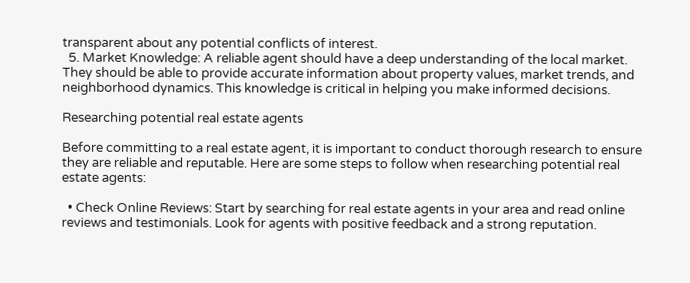transparent about any potential conflicts of interest.
  5. Market Knowledge: A reliable agent should have a deep understanding of the local market. They should be able to provide accurate information about property values, market trends, and neighborhood dynamics. This knowledge is critical in helping you make informed decisions.

Researching potential real estate agents

Before committing to a real estate agent, it is important to conduct thorough research to ensure they are reliable and reputable. Here are some steps to follow when researching potential real estate agents:

  • Check Online Reviews: Start by searching for real estate agents in your area and read online reviews and testimonials. Look for agents with positive feedback and a strong reputation.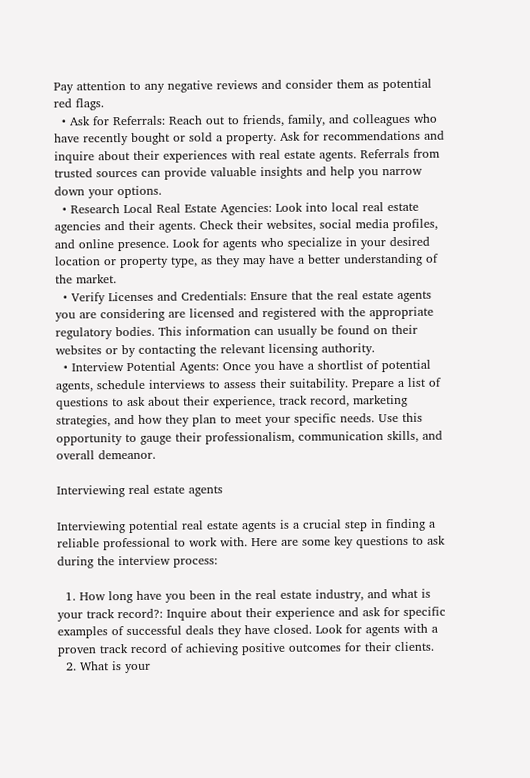Pay attention to any negative reviews and consider them as potential red flags.
  • Ask for Referrals: Reach out to friends, family, and colleagues who have recently bought or sold a property. Ask for recommendations and inquire about their experiences with real estate agents. Referrals from trusted sources can provide valuable insights and help you narrow down your options.
  • Research Local Real Estate Agencies: Look into local real estate agencies and their agents. Check their websites, social media profiles, and online presence. Look for agents who specialize in your desired location or property type, as they may have a better understanding of the market.
  • Verify Licenses and Credentials: Ensure that the real estate agents you are considering are licensed and registered with the appropriate regulatory bodies. This information can usually be found on their websites or by contacting the relevant licensing authority.
  • Interview Potential Agents: Once you have a shortlist of potential agents, schedule interviews to assess their suitability. Prepare a list of questions to ask about their experience, track record, marketing strategies, and how they plan to meet your specific needs. Use this opportunity to gauge their professionalism, communication skills, and overall demeanor.

Interviewing real estate agents

Interviewing potential real estate agents is a crucial step in finding a reliable professional to work with. Here are some key questions to ask during the interview process:

  1. How long have you been in the real estate industry, and what is your track record?: Inquire about their experience and ask for specific examples of successful deals they have closed. Look for agents with a proven track record of achieving positive outcomes for their clients.
  2. What is your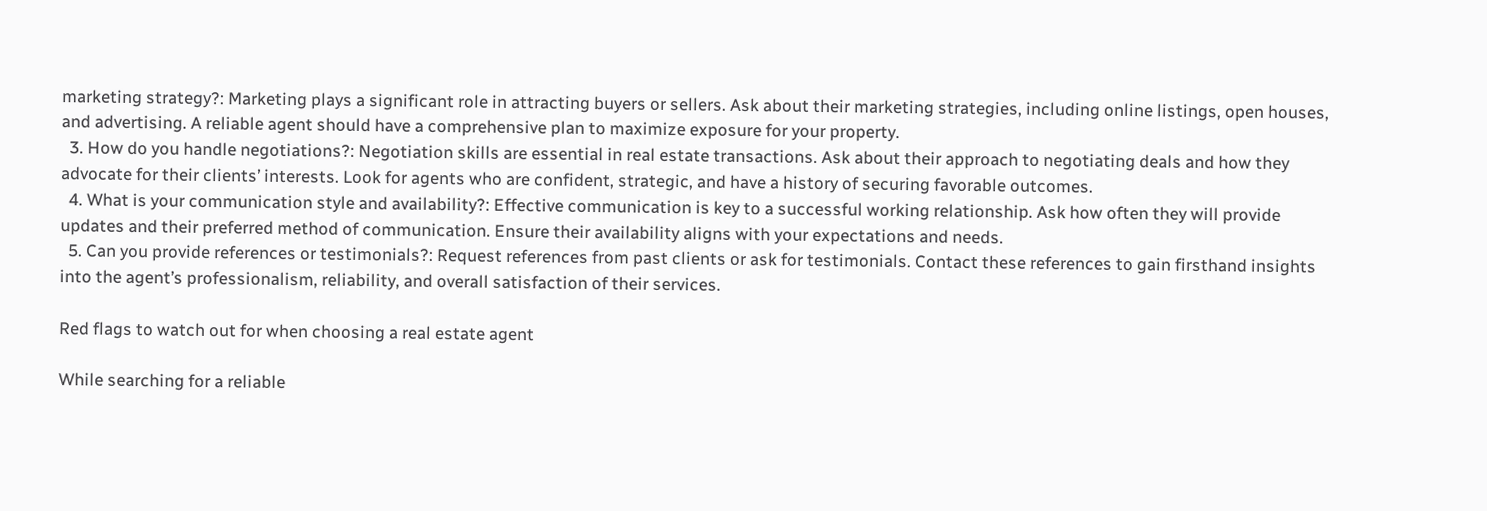marketing strategy?: Marketing plays a significant role in attracting buyers or sellers. Ask about their marketing strategies, including online listings, open houses, and advertising. A reliable agent should have a comprehensive plan to maximize exposure for your property.
  3. How do you handle negotiations?: Negotiation skills are essential in real estate transactions. Ask about their approach to negotiating deals and how they advocate for their clients’ interests. Look for agents who are confident, strategic, and have a history of securing favorable outcomes.
  4. What is your communication style and availability?: Effective communication is key to a successful working relationship. Ask how often they will provide updates and their preferred method of communication. Ensure their availability aligns with your expectations and needs.
  5. Can you provide references or testimonials?: Request references from past clients or ask for testimonials. Contact these references to gain firsthand insights into the agent’s professionalism, reliability, and overall satisfaction of their services.

Red flags to watch out for when choosing a real estate agent

While searching for a reliable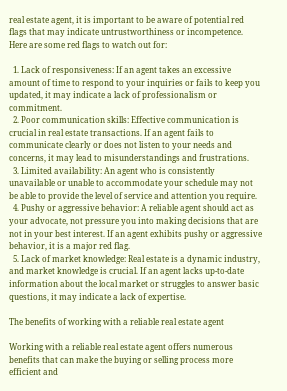real estate agent, it is important to be aware of potential red flags that may indicate untrustworthiness or incompetence. Here are some red flags to watch out for:

  1. Lack of responsiveness: If an agent takes an excessive amount of time to respond to your inquiries or fails to keep you updated, it may indicate a lack of professionalism or commitment.
  2. Poor communication skills: Effective communication is crucial in real estate transactions. If an agent fails to communicate clearly or does not listen to your needs and concerns, it may lead to misunderstandings and frustrations.
  3. Limited availability: An agent who is consistently unavailable or unable to accommodate your schedule may not be able to provide the level of service and attention you require.
  4. Pushy or aggressive behavior: A reliable agent should act as your advocate, not pressure you into making decisions that are not in your best interest. If an agent exhibits pushy or aggressive behavior, it is a major red flag.
  5. Lack of market knowledge: Real estate is a dynamic industry, and market knowledge is crucial. If an agent lacks up-to-date information about the local market or struggles to answer basic questions, it may indicate a lack of expertise.

The benefits of working with a reliable real estate agent

Working with a reliable real estate agent offers numerous benefits that can make the buying or selling process more efficient and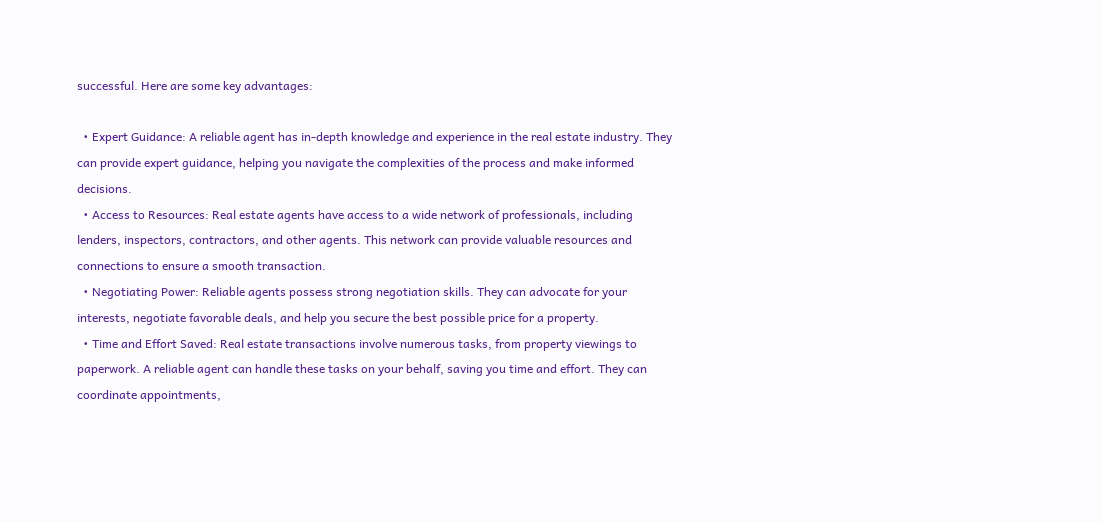successful. Here are some key advantages:

  • Expert Guidance: A reliable agent has in-depth knowledge and experience in the real estate industry. They can provide expert guidance, helping you navigate the complexities of the process and make informed decisions.
  • Access to Resources: Real estate agents have access to a wide network of professionals, including lenders, inspectors, contractors, and other agents. This network can provide valuable resources and connections to ensure a smooth transaction.
  • Negotiating Power: Reliable agents possess strong negotiation skills. They can advocate for your interests, negotiate favorable deals, and help you secure the best possible price for a property.
  • Time and Effort Saved: Real estate transactions involve numerous tasks, from property viewings to paperwork. A reliable agent can handle these tasks on your behalf, saving you time and effort. They can coordinate appointments,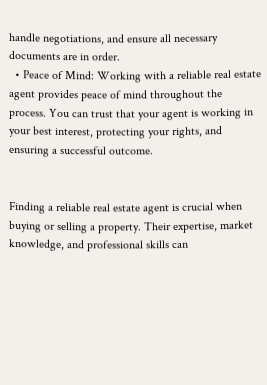handle negotiations, and ensure all necessary documents are in order.
  • Peace of Mind: Working with a reliable real estate agent provides peace of mind throughout the process. You can trust that your agent is working in your best interest, protecting your rights, and ensuring a successful outcome.


Finding a reliable real estate agent is crucial when buying or selling a property. Their expertise, market knowledge, and professional skills can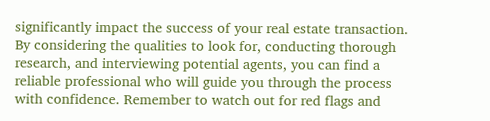significantly impact the success of your real estate transaction. By considering the qualities to look for, conducting thorough research, and interviewing potential agents, you can find a reliable professional who will guide you through the process with confidence. Remember to watch out for red flags and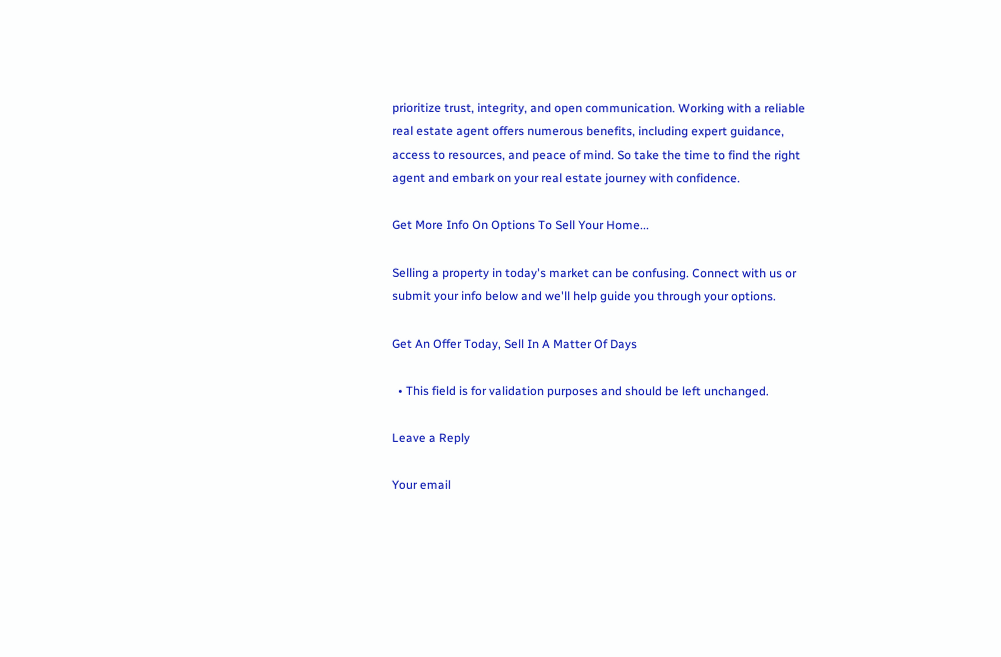prioritize trust, integrity, and open communication. Working with a reliable real estate agent offers numerous benefits, including expert guidance, access to resources, and peace of mind. So take the time to find the right agent and embark on your real estate journey with confidence.

Get More Info On Options To Sell Your Home...

Selling a property in today's market can be confusing. Connect with us or submit your info below and we'll help guide you through your options.

Get An Offer Today, Sell In A Matter Of Days

  • This field is for validation purposes and should be left unchanged.

Leave a Reply

Your email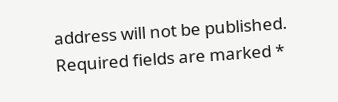address will not be published. Required fields are marked *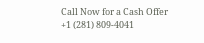Call Now for a Cash Offer
+1 (281) 809-4041